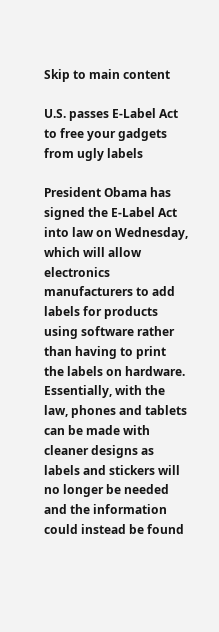Skip to main content

U.S. passes E-Label Act to free your gadgets from ugly labels

President Obama has signed the E-Label Act into law on Wednesday, which will allow electronics manufacturers to add labels for products using software rather than having to print the labels on hardware. Essentially, with the law, phones and tablets can be made with cleaner designs as labels and stickers will no longer be needed and the information could instead be found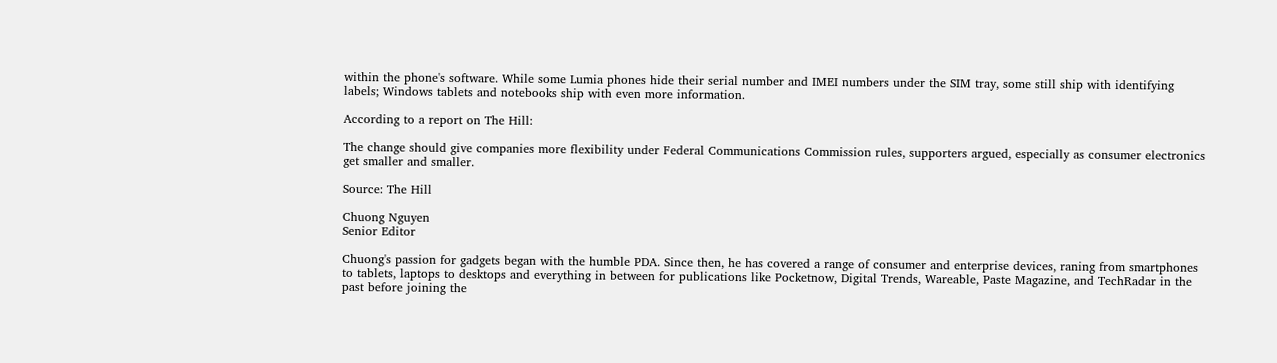within the phone's software. While some Lumia phones hide their serial number and IMEI numbers under the SIM tray, some still ship with identifying labels; Windows tablets and notebooks ship with even more information.

According to a report on The Hill:

The change should give companies more flexibility under Federal Communications Commission rules, supporters argued, especially as consumer electronics get smaller and smaller.

Source: The Hill

Chuong Nguyen
Senior Editor

Chuong's passion for gadgets began with the humble PDA. Since then, he has covered a range of consumer and enterprise devices, raning from smartphones to tablets, laptops to desktops and everything in between for publications like Pocketnow, Digital Trends, Wareable, Paste Magazine, and TechRadar in the past before joining the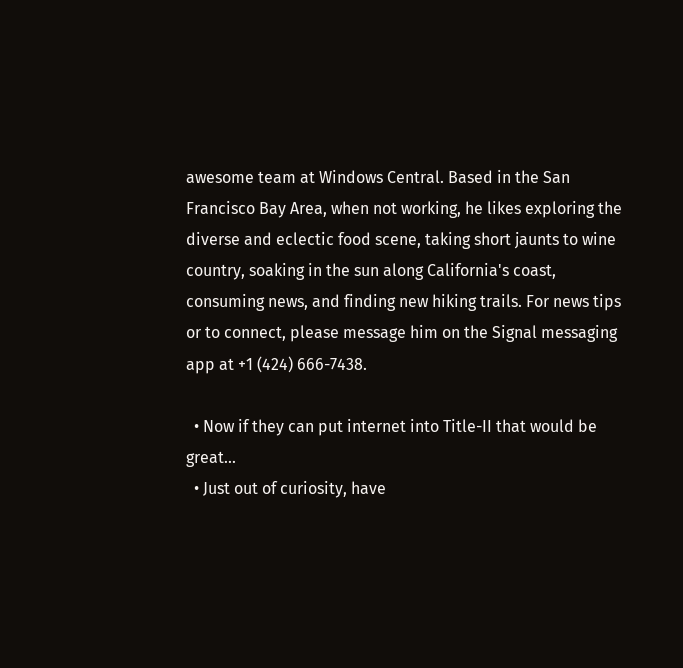awesome team at Windows Central. Based in the San Francisco Bay Area, when not working, he likes exploring the diverse and eclectic food scene, taking short jaunts to wine country, soaking in the sun along California's coast, consuming news, and finding new hiking trails. For news tips or to connect, please message him on the Signal messaging app at +1 (424) 666-7438.

  • Now if they can put internet into Title-II that would be great...
  • Just out of curiosity, have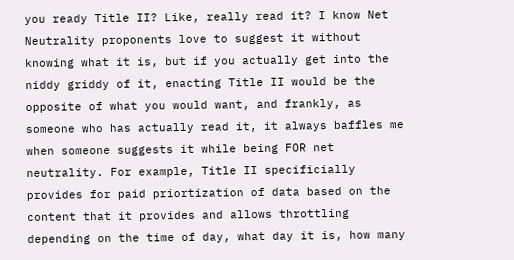you ready Title II? Like, really read it? I know Net Neutrality proponents love to suggest it without knowing what it is, but if you actually get into the niddy griddy of it, enacting Title II would be the opposite of what you would want, and frankly, as someone who has actually read it, it always baffles me when someone suggests it while being FOR net neutrality. For example, Title II specificially provides for paid priortization of data based on the content that it provides and allows throttling depending on the time of day, what day it is, how many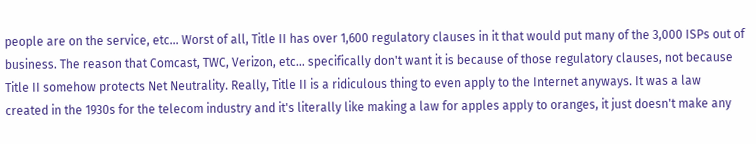people are on the service, etc... Worst of all, Title II has over 1,600 regulatory clauses in it that would put many of the 3,000 ISPs out of business. The reason that Comcast, TWC, Verizon, etc... specifically don't want it is because of those regulatory clauses, not because Title II somehow protects Net Neutrality. Really, Title II is a ridiculous thing to even apply to the Internet anyways. It was a law created in the 1930s for the telecom industry and it's literally like making a law for apples apply to oranges, it just doesn't make any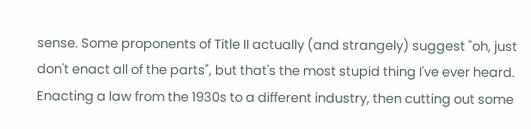sense. Some proponents of Title II actually (and strangely) suggest "oh, just don't enact all of the parts", but that's the most stupid thing I've ever heard. Enacting a law from the 1930s to a different industry, then cutting out some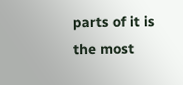parts of it is the most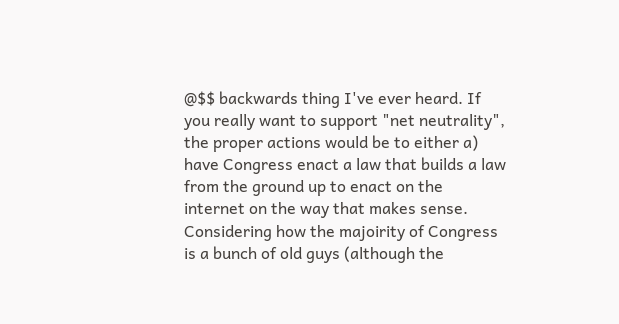@$$ backwards thing I've ever heard. If you really want to support "net neutrality", the proper actions would be to either a) have Congress enact a law that builds a law from the ground up to enact on the internet on the way that makes sense. Considering how the majoirity of Congress is a bunch of old guys (although the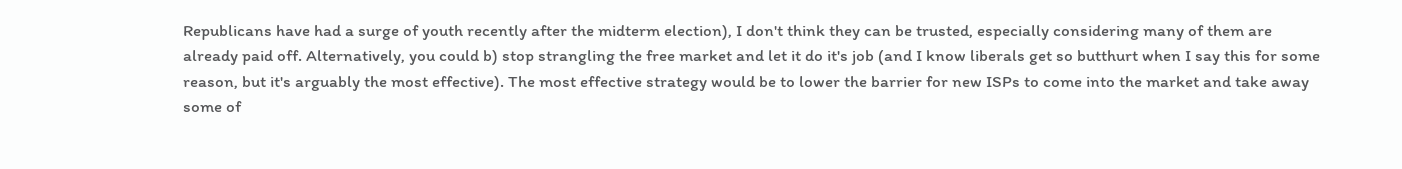Republicans have had a surge of youth recently after the midterm election), I don't think they can be trusted, especially considering many of them are already paid off. Alternatively, you could b) stop strangling the free market and let it do it's job (and I know liberals get so butthurt when I say this for some reason, but it's arguably the most effective). The most effective strategy would be to lower the barrier for new ISPs to come into the market and take away some of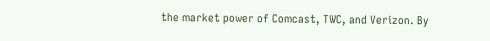the market power of Comcast, TWC, and Verizon. By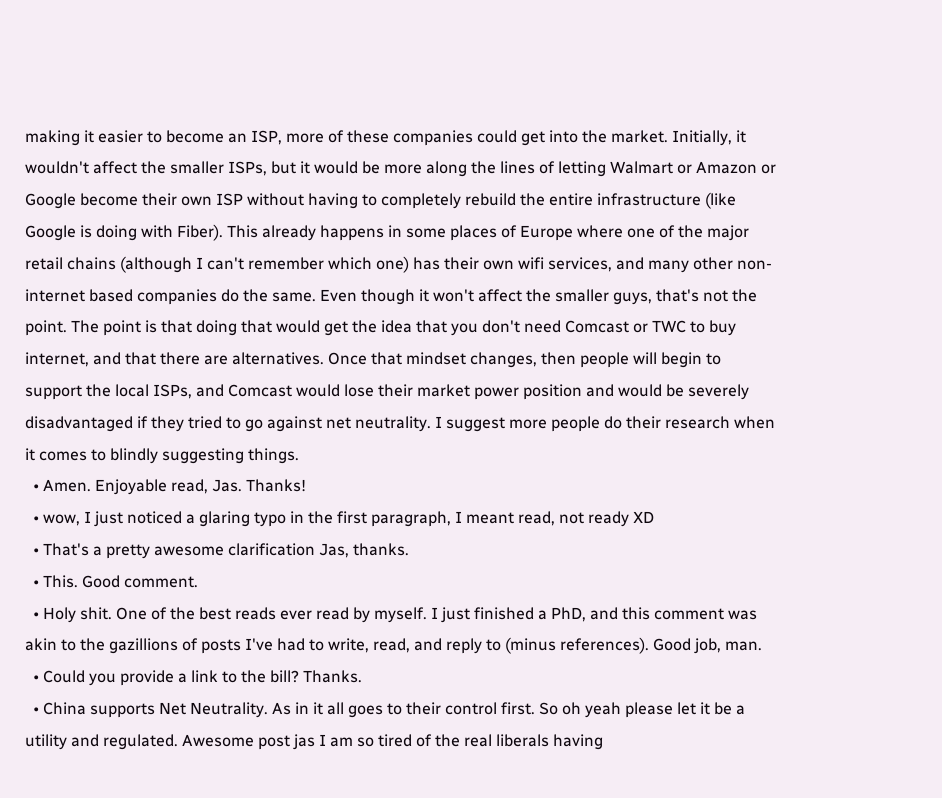making it easier to become an ISP, more of these companies could get into the market. Initially, it wouldn't affect the smaller ISPs, but it would be more along the lines of letting Walmart or Amazon or Google become their own ISP without having to completely rebuild the entire infrastructure (like Google is doing with Fiber). This already happens in some places of Europe where one of the major retail chains (although I can't remember which one) has their own wifi services, and many other non-internet based companies do the same. Even though it won't affect the smaller guys, that's not the point. The point is that doing that would get the idea that you don't need Comcast or TWC to buy internet, and that there are alternatives. Once that mindset changes, then people will begin to support the local ISPs, and Comcast would lose their market power position and would be severely disadvantaged if they tried to go against net neutrality. I suggest more people do their research when it comes to blindly suggesting things.
  • Amen. Enjoyable read, Jas. Thanks!
  • wow, I just noticed a glaring typo in the first paragraph, I meant read, not ready XD
  • That's a pretty awesome clarification Jas, thanks.
  • This. Good comment.
  • Holy shit. One of the best reads ever read by myself. I just finished a PhD, and this comment was akin to the gazillions of posts I've had to write, read, and reply to (minus references). Good job, man.
  • Could you provide a link to the bill? Thanks.
  • China supports Net Neutrality. As in it all goes to their control first. So oh yeah please let it be a utility and regulated. Awesome post jas I am so tired of the real liberals having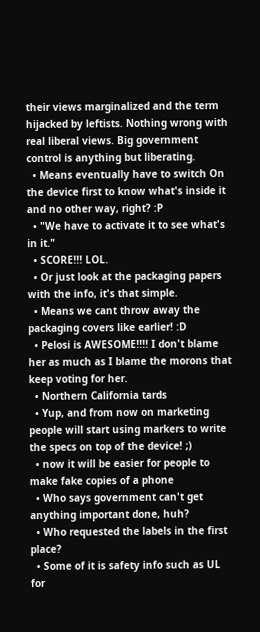their views marginalized and the term hijacked by leftists. Nothing wrong with real liberal views. Big government control is anything but liberating.
  • Means eventually have to switch On the device first to know what's inside it and no other way, right? :P
  • "We have to activate it to see what's in it."
  • SCORE!!! LOL.
  • Or just look at the packaging papers with the info, it's that simple.
  • Means we cant throw away the packaging covers like earlier! :D
  • Pelosi is AWESOME!!!! I don't blame her as much as I blame the morons that keep voting for her.
  • Northern California tards
  • Yup, and from now on marketing people will start using markers to write the specs on top of the device! ;)
  • now it will be easier for people to make fake copies of a phone
  • Who says government can't get anything important done, huh?
  • Who requested the labels in the first place?
  • Some of it is safety info such as UL for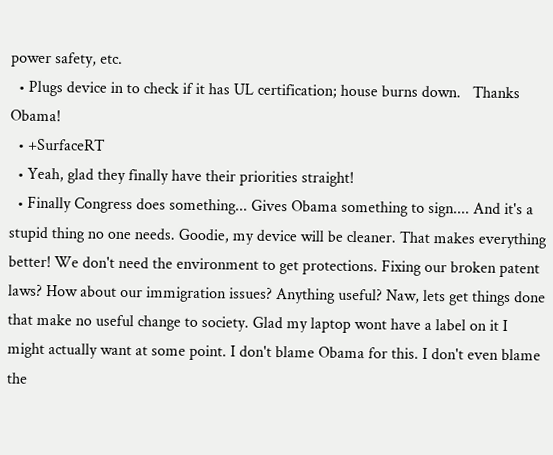power safety, etc.
  • Plugs device in to check if it has UL certification; house burns down.   Thanks Obama!
  • +SurfaceRT
  • Yeah, glad they finally have their priorities straight!
  • Finally Congress does something... Gives Obama something to sign.... And it's a stupid thing no one needs. Goodie, my device will be cleaner. That makes everything better! We don't need the environment to get protections. Fixing our broken patent laws? How about our immigration issues? Anything useful? Naw, lets get things done that make no useful change to society. Glad my laptop wont have a label on it I might actually want at some point. I don't blame Obama for this. I don't even blame the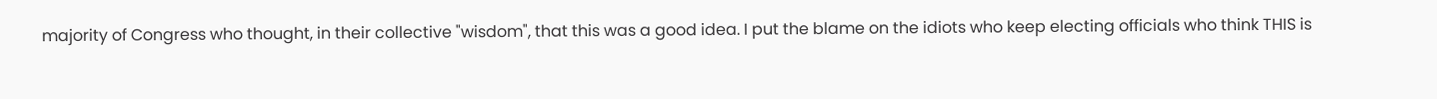majority of Congress who thought, in their collective "wisdom", that this was a good idea. I put the blame on the idiots who keep electing officials who think THIS is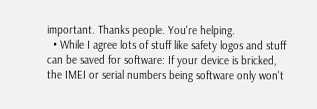important. Thanks people. You're helping.
  • While I agree lots of stuff like safety logos and stuff can be saved for software: If your device is bricked, the IMEI or serial numbers being software only won't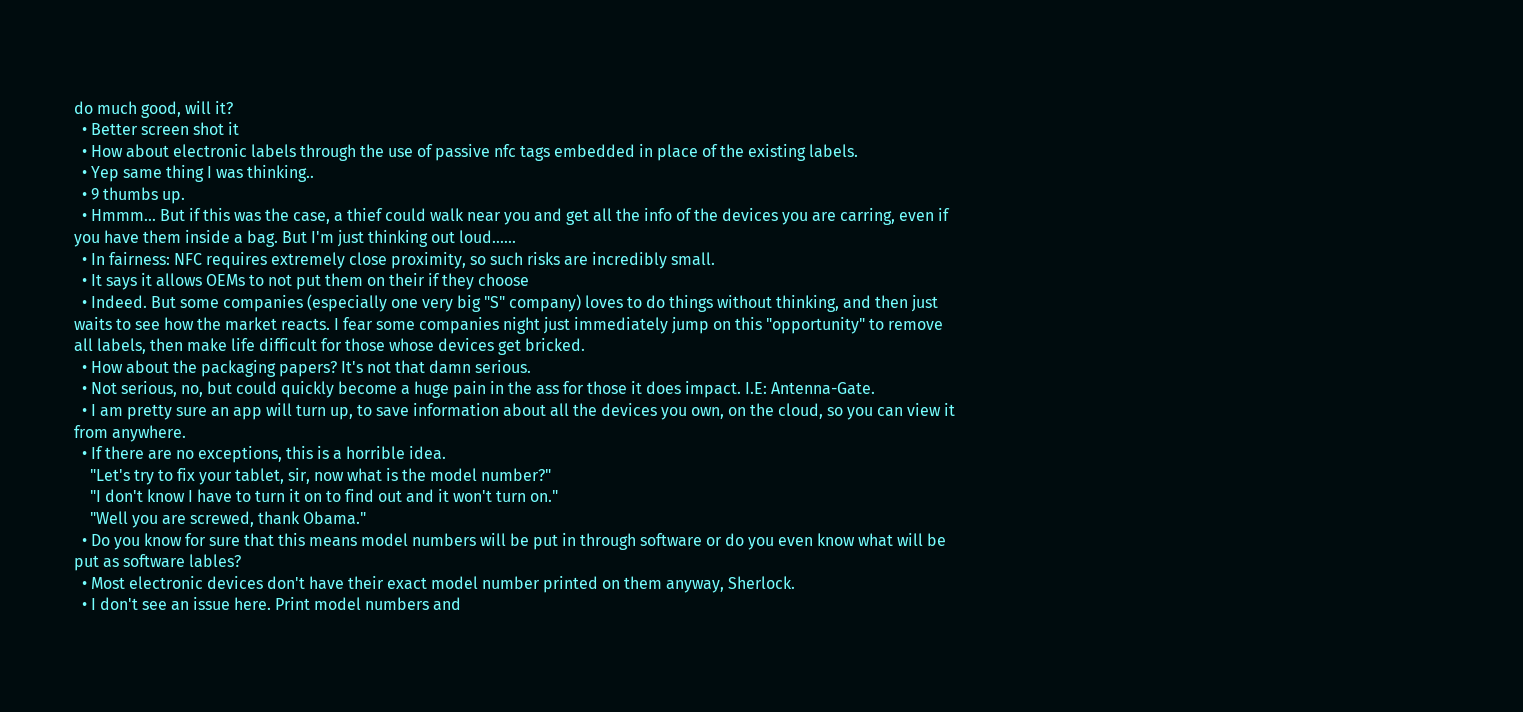do much good, will it?
  • Better screen shot it
  • How about electronic labels through the use of passive nfc tags embedded in place of the existing labels.
  • Yep same thing I was thinking..
  • 9 thumbs up.
  • Hmmm... But if this was the case, a thief could walk near you and get all the info of the devices you are carring, even if you have them inside a bag. But I'm just thinking out loud......
  • In fairness: NFC requires extremely close proximity, so such risks are incredibly small.
  • It says it allows OEMs to not put them on their if they choose
  • Indeed. But some companies (especially one very big "S" company) loves to do things without thinking, and then just waits to see how the market reacts. I fear some companies night just immediately jump on this "opportunity" to remove all labels, then make life difficult for those whose devices get bricked.
  • How about the packaging papers? It's not that damn serious.
  • Not serious, no, but could quickly become a huge pain in the ass for those it does impact. I.E: Antenna-Gate.
  • I am pretty sure an app will turn up, to save information about all the devices you own, on the cloud, so you can view it from anywhere.
  • If there are no exceptions, this is a horrible idea.
    "Let's try to fix your tablet, sir, now what is the model number?"
    "I don't know I have to turn it on to find out and it won't turn on."
    "Well you are screwed, thank Obama."
  • Do you know for sure that this means model numbers will be put in through software or do you even know what will be put as software lables?
  • Most electronic devices don't have their exact model number printed on them anyway, Sherlock.
  • I don't see an issue here. Print model numbers and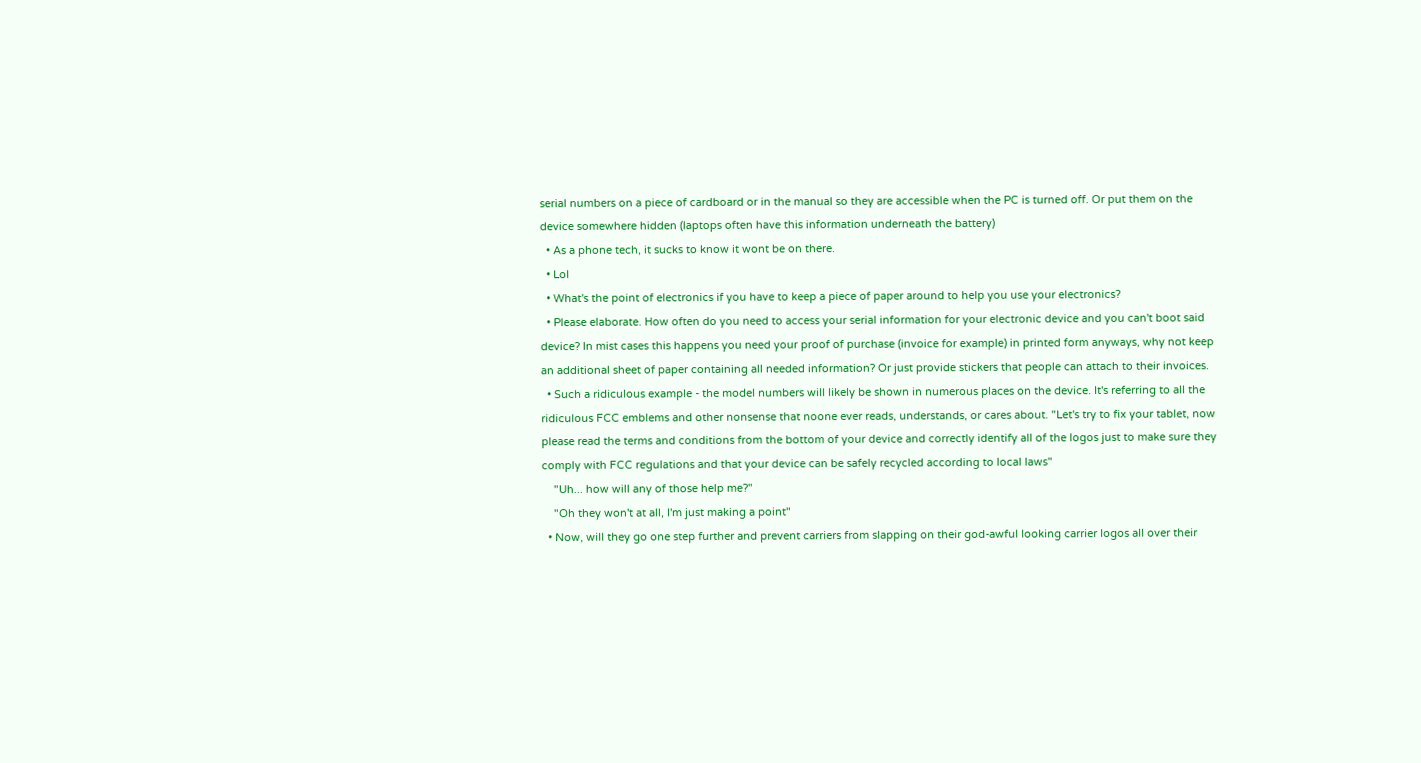serial numbers on a piece of cardboard or in the manual so they are accessible when the PC is turned off. Or put them on the device somewhere hidden (laptops often have this information underneath the battery)
  • As a phone tech, it sucks to know it wont be on there.
  • Lol
  • What's the point of electronics if you have to keep a piece of paper around to help you use your electronics?
  • Please elaborate. How often do you need to access your serial information for your electronic device and you can't boot said device? In mist cases this happens you need your proof of purchase (invoice for example) in printed form anyways, why not keep an additional sheet of paper containing all needed information? Or just provide stickers that people can attach to their invoices.
  • Such a ridiculous example - the model numbers will likely be shown in numerous places on the device. It's referring to all the ridiculous FCC emblems and other nonsense that noone ever reads, understands, or cares about. "Let's try to fix your tablet, now please read the terms and conditions from the bottom of your device and correctly identify all of the logos just to make sure they comply with FCC regulations and that your device can be safely recycled according to local laws"
    "Uh... how will any of those help me?"
    "Oh they won't at all, I'm just making a point"
  • Now, will they go one step further and prevent carriers from slapping on their god-awful looking carrier logos all over their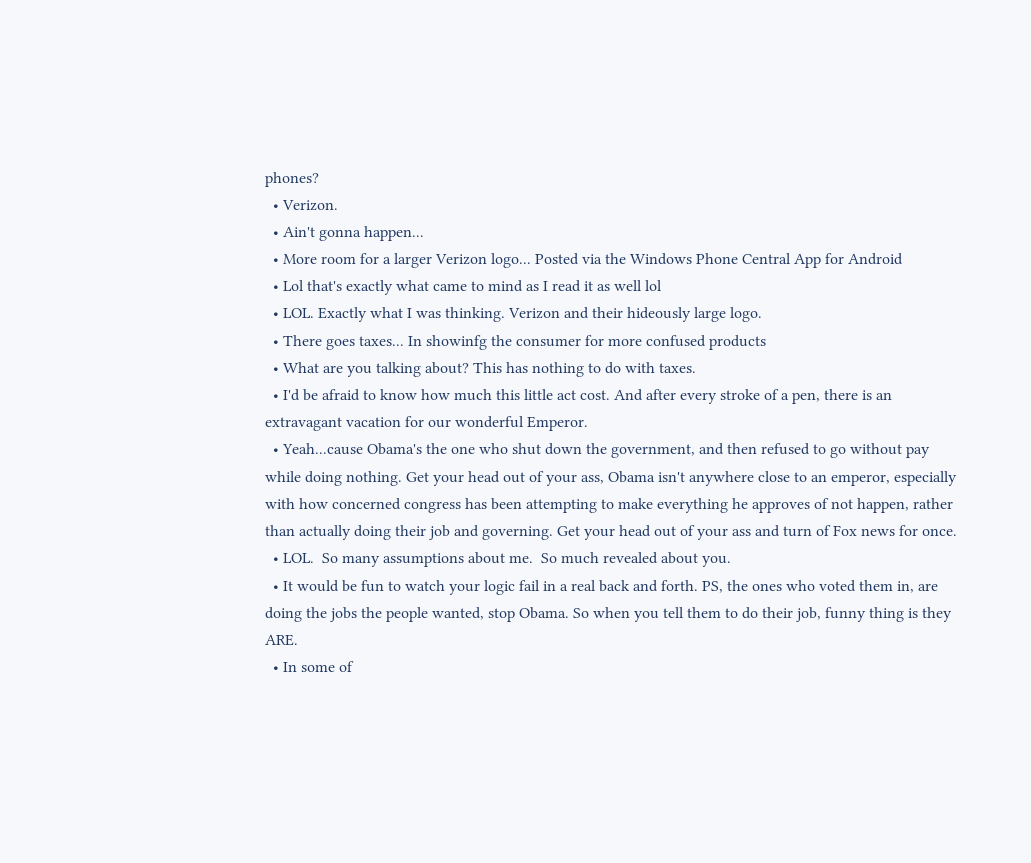phones?
  • Verizon.
  • Ain't gonna happen...
  • More room for a larger Verizon logo... Posted via the Windows Phone Central App for Android
  • Lol that's exactly what came to mind as I read it as well lol
  • LOL. Exactly what I was thinking. Verizon and their hideously large logo.
  • There goes taxes... In showinfg the consumer for more confused products
  • What are you talking about? This has nothing to do with taxes.
  • I'd be afraid to know how much this little act cost. And after every stroke of a pen, there is an extravagant vacation for our wonderful Emperor.
  • Yeah...cause Obama's the one who shut down the government, and then refused to go without pay while doing nothing. Get your head out of your ass, Obama isn't anywhere close to an emperor, especially with how concerned congress has been attempting to make everything he approves of not happen, rather than actually doing their job and governing. Get your head out of your ass and turn of Fox news for once.
  • LOL.  So many assumptions about me.  So much revealed about you.
  • It would be fun to watch your logic fail in a real back and forth. PS, the ones who voted them in, are doing the jobs the people wanted, stop Obama. So when you tell them to do their job, funny thing is they ARE.
  • In some of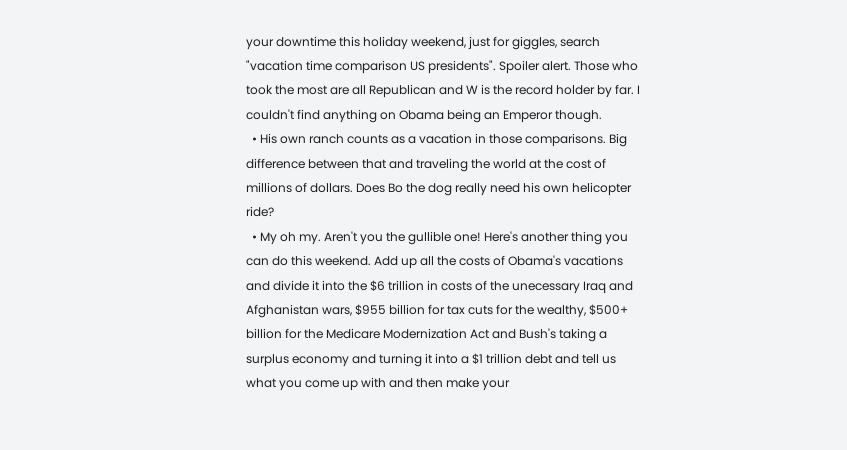your downtime this holiday weekend, just for giggles, search "vacation time comparison US presidents". Spoiler alert. Those who took the most are all Republican and W is the record holder by far. I couldn't find anything on Obama being an Emperor though.
  • His own ranch counts as a vacation in those comparisons. Big difference between that and traveling the world at the cost of millions of dollars. Does Bo the dog really need his own helicopter ride?
  • My oh my. Aren't you the gullible one! Here's another thing you can do this weekend. Add up all the costs of Obama's vacations and divide it into the $6 trillion in costs of the unecessary Iraq and Afghanistan wars, $955 billion for tax cuts for the wealthy, $500+ billion for the Medicare Modernization Act and Bush's taking a surplus economy and turning it into a $1 trillion debt and tell us what you come up with and then make your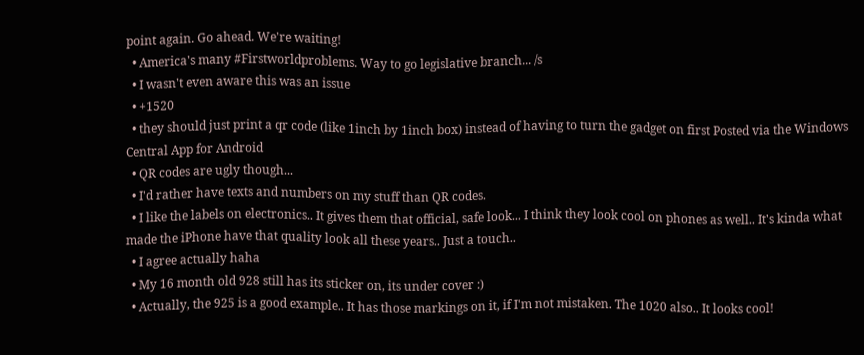point again. Go ahead. We're waiting!
  • America's many #Firstworldproblems. Way to go legislative branch... /s
  • I wasn't even aware this was an issue
  • +1520
  • they should just print a qr code (like 1inch by 1inch box) instead of having to turn the gadget on first Posted via the Windows Central App for Android
  • QR codes are ugly though...
  • I'd rather have texts and numbers on my stuff than QR codes.
  • I like the labels on electronics.. It gives them that official, safe look... I think they look cool on phones as well.. It's kinda what made the iPhone have that quality look all these years.. Just a touch..
  • I agree actually haha
  • My 16 month old 928 still has its sticker on, its under cover :)
  • Actually, the 925 is a good example.. It has those markings on it, if I'm not mistaken. The 1020 also.. It looks cool!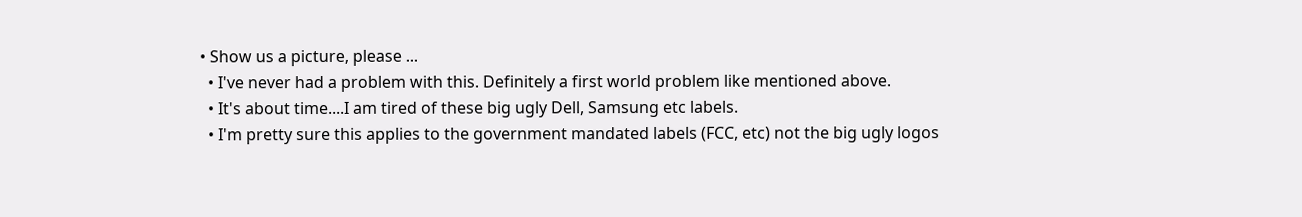• Show us a picture, please ...
  • I've never had a problem with this. Definitely a first world problem like mentioned above.
  • It's about time....I am tired of these big ugly Dell, Samsung etc labels.
  • I'm pretty sure this applies to the government mandated labels (FCC, etc) not the big ugly logos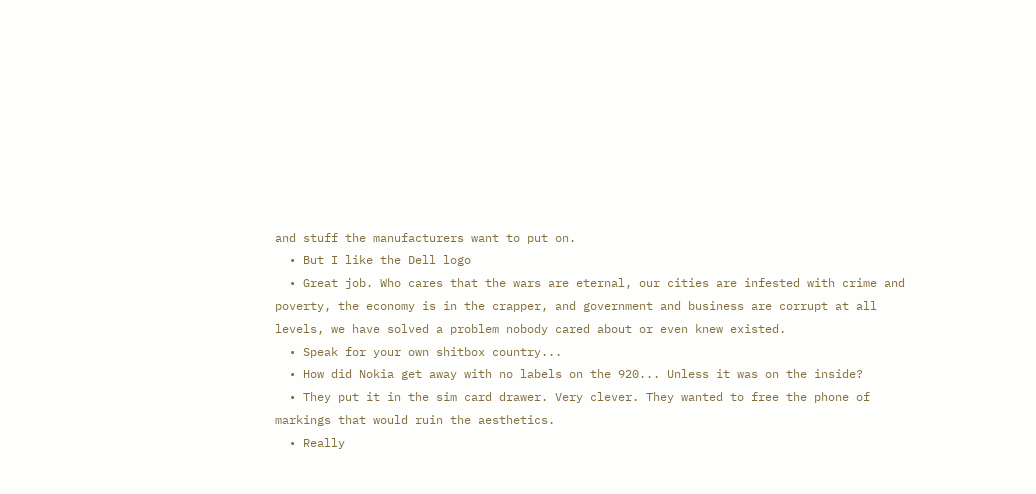and stuff the manufacturers want to put on.
  • But I like the Dell logo
  • Great job. Who cares that the wars are eternal, our cities are infested with crime and poverty, the economy is in the crapper, and government and business are corrupt at all levels, we have solved a problem nobody cared about or even knew existed.
  • Speak for your own shitbox country...
  • How did Nokia get away with no labels on the 920... Unless it was on the inside?
  • They put it in the sim card drawer. Very clever. They wanted to free the phone of markings that would ruin the aesthetics.
  • Really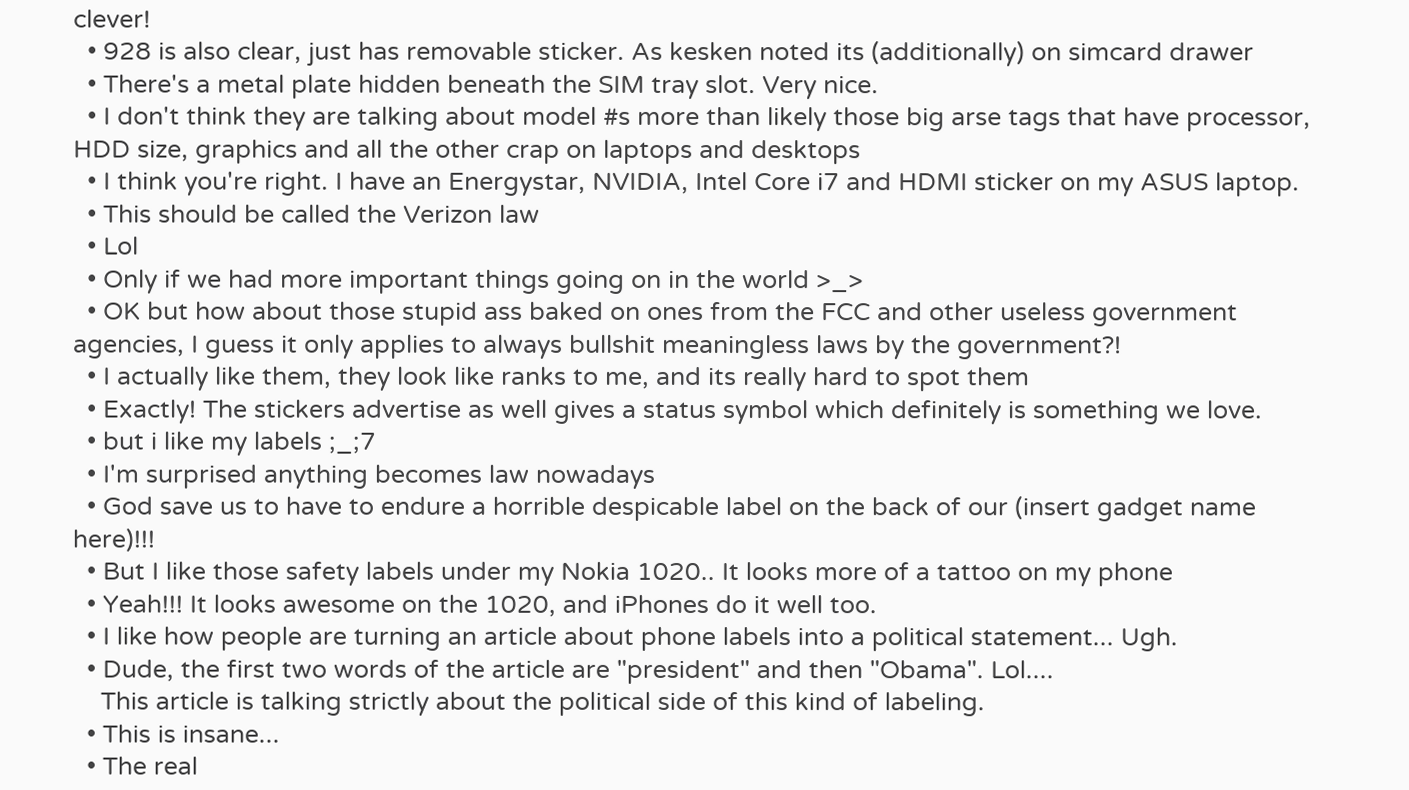clever!
  • 928 is also clear, just has removable sticker. As kesken noted its (additionally) on simcard drawer
  • There's a metal plate hidden beneath the SIM tray slot. Very nice.
  • I don't think they are talking about model #s more than likely those big arse tags that have processor, HDD size, graphics and all the other crap on laptops and desktops
  • I think you're right. I have an Energystar, NVIDIA, Intel Core i7 and HDMI sticker on my ASUS laptop.
  • This should be called the Verizon law
  • Lol
  • Only if we had more important things going on in the world >_>
  • OK but how about those stupid ass baked on ones from the FCC and other useless government agencies, I guess it only applies to always bullshit meaningless laws by the government?!
  • I actually like them, they look like ranks to me, and its really hard to spot them
  • Exactly! The stickers advertise as well gives a status symbol which definitely is something we love.
  • but i like my labels ;_;7
  • I'm surprised anything becomes law nowadays
  • God save us to have to endure a horrible despicable label on the back of our (insert gadget name here)!!!
  • But I like those safety labels under my Nokia 1020.. It looks more of a tattoo on my phone
  • Yeah!!! It looks awesome on the 1020, and iPhones do it well too.
  • I like how people are turning an article about phone labels into a political statement... Ugh.
  • Dude, the first two words of the article are "president" and then "Obama". Lol....
    This article is talking strictly about the political side of this kind of labeling.
  • This is insane...
  • The real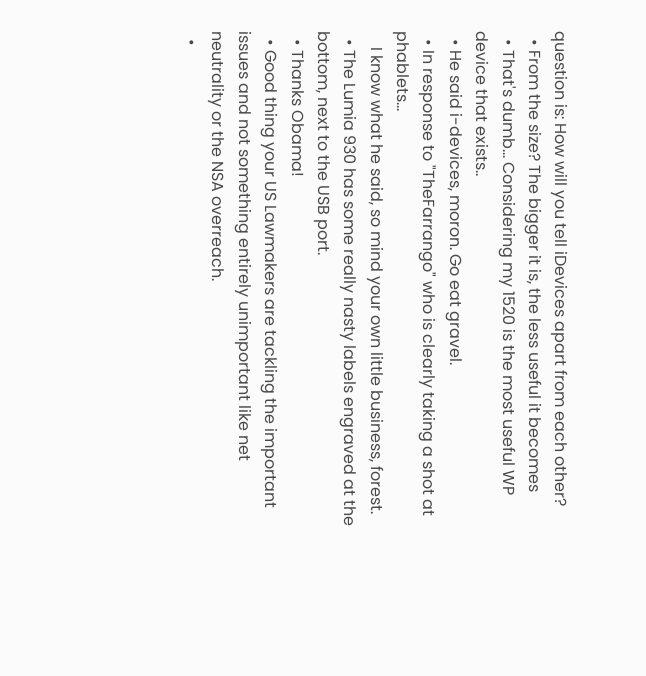question is: How will you tell iDevices apart from each other?
  • From the size? The bigger it is, the less useful it becomes
  • That's dumb... Considering my 1520 is the most useful WP device that exists..
  • He said i-devices, moron. Go eat gravel.
  • In response to "TheFarrango" who is clearly taking a shot at phablets...
    I know what he said, so mind your own little business, forest.
  • The Lumia 930 has some really nasty labels engraved at the bottom, next to the USB port.
  • Thanks Obama!
  • Good thing your US Lawmakers are tackling the important issues and not something entirely unimportant like net neutrality or the NSA overreach.
  •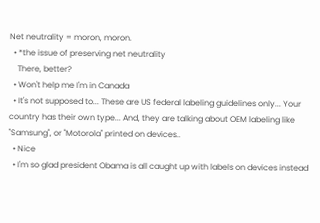Net neutrality = moron, moron.
  • *the issue of preserving net neutrality
    There, better?
  • Won't help me I'm in Canada
  • It's not supposed to... These are US federal labeling guidelines only... Your country has their own type... And, they are talking about OEM labeling like "Samsung", or "Motorola" printed on devices..
  • Nice
  • I'm so glad president Obama is all caught up with labels on devices instead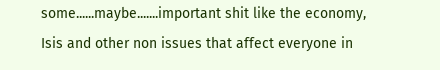some......maybe.......important shit like the economy, Isis and other non issues that affect everyone in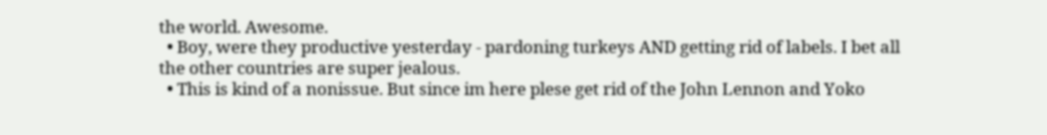the world. Awesome.
  • Boy, were they productive yesterday - pardoning turkeys AND getting rid of labels. I bet all the other countries are super jealous.
  • This is kind of a nonissue. But since im here plese get rid of the John Lennon and Yoko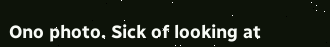Ono photo. Sick of looking at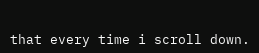that every time i scroll down.